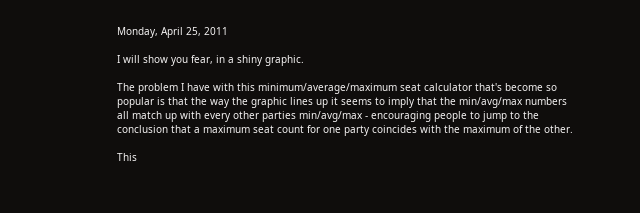Monday, April 25, 2011

I will show you fear, in a shiny graphic.

The problem I have with this minimum/average/maximum seat calculator that's become so popular is that the way the graphic lines up it seems to imply that the min/avg/max numbers all match up with every other parties min/avg/max - encouraging people to jump to the conclusion that a maximum seat count for one party coincides with the maximum of the other.

This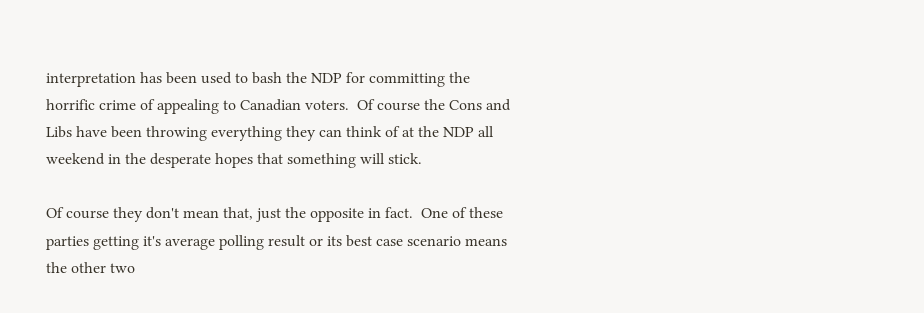interpretation has been used to bash the NDP for committing the horrific crime of appealing to Canadian voters.  Of course the Cons and Libs have been throwing everything they can think of at the NDP all weekend in the desperate hopes that something will stick.

Of course they don't mean that, just the opposite in fact.  One of these parties getting it's average polling result or its best case scenario means the other two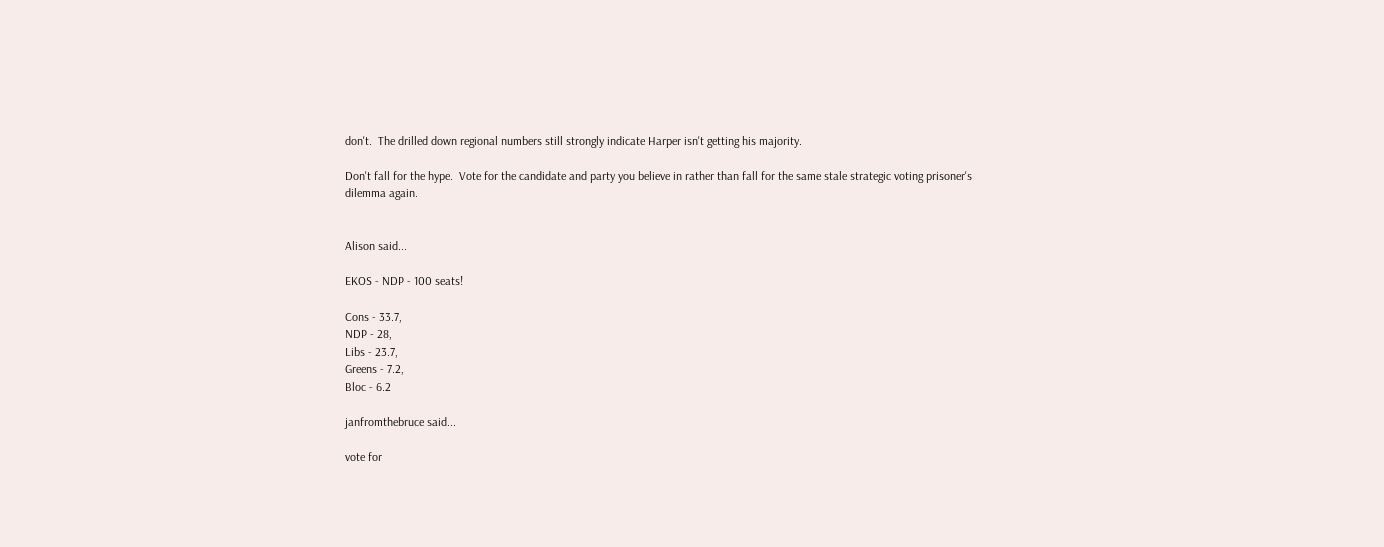don't.  The drilled down regional numbers still strongly indicate Harper isn't getting his majority.

Don't fall for the hype.  Vote for the candidate and party you believe in rather than fall for the same stale strategic voting prisoner's dilemma again.


Alison said...

EKOS - NDP - 100 seats!

Cons - 33.7,
NDP - 28,
Libs - 23.7,
Greens - 7.2,
Bloc - 6.2

janfromthebruce said...

vote for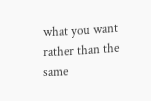what you want rather than the same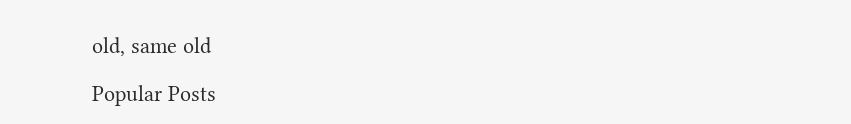old, same old

Popular Posts